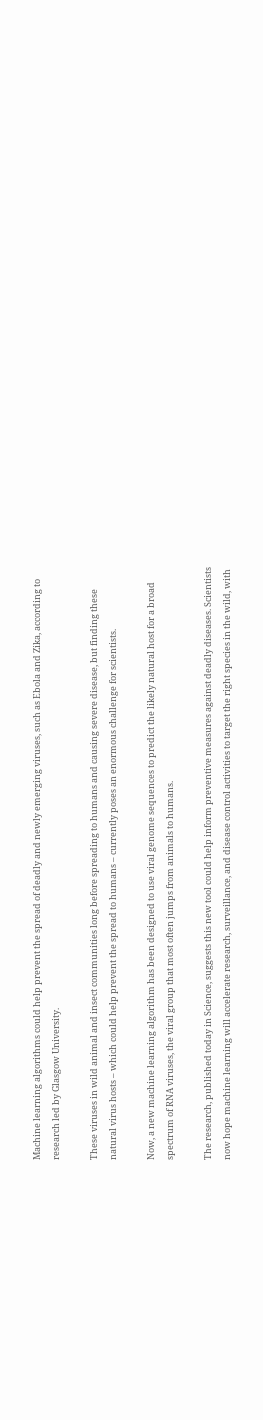Machine learning algorithms could help prevent the spread of deadly and newly emerging viruses, such as Ebola and Zika, according to research led by Glasgow University.

These viruses in wild animal and insect communities long before spreading to humans and causing severe disease, but finding these natural virus hosts – which could help prevent the spread to humans – currently poses an enormous challenge for scientists.

Now, a new machine learning algorithm has been designed to use viral genome sequences to predict the likely natural host for a broad spectrum of RNA viruses, the viral group that most often jumps from animals to humans.

The research, published today in Science, suggests this new tool could help inform preventive measures against deadly diseases. Scientists now hope machine learning will accelerate research, surveillance, and disease control activities to target the right species in the wild, with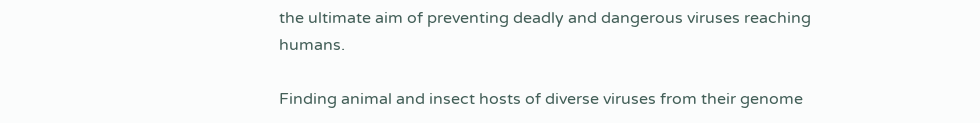the ultimate aim of preventing deadly and dangerous viruses reaching  humans.

Finding animal and insect hosts of diverse viruses from their genome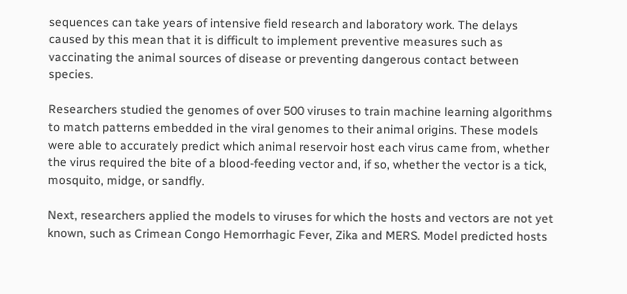sequences can take years of intensive field research and laboratory work. The delays caused by this mean that it is difficult to implement preventive measures such as vaccinating the animal sources of disease or preventing dangerous contact between species.

Researchers studied the genomes of over 500 viruses to train machine learning algorithms to match patterns embedded in the viral genomes to their animal origins. These models were able to accurately predict which animal reservoir host each virus came from, whether the virus required the bite of a blood-feeding vector and, if so, whether the vector is a tick, mosquito, midge, or sandfly.

Next, researchers applied the models to viruses for which the hosts and vectors are not yet known, such as Crimean Congo Hemorrhagic Fever, Zika and MERS. Model predicted hosts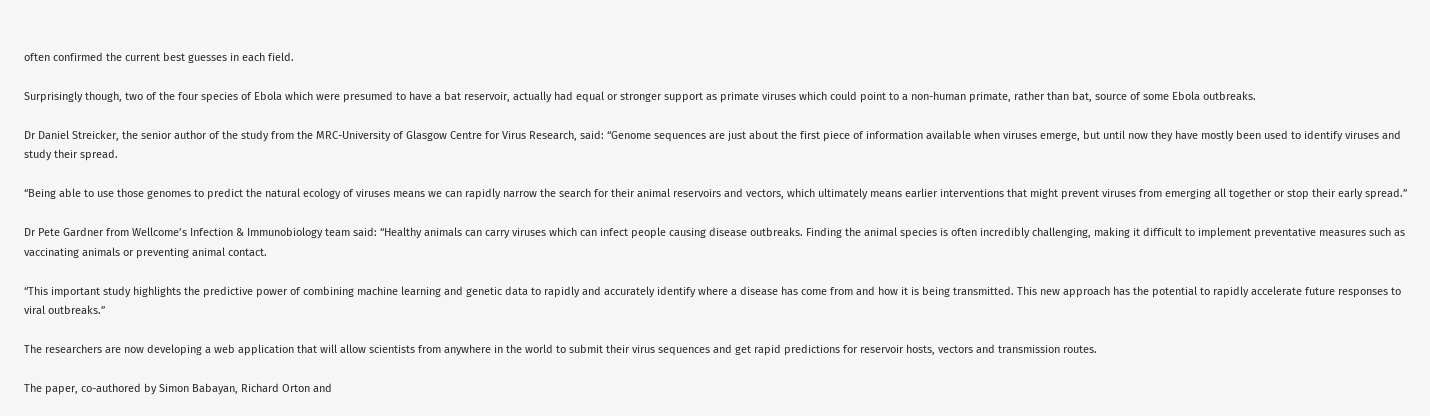often confirmed the current best guesses in each field.

Surprisingly though, two of the four species of Ebola which were presumed to have a bat reservoir, actually had equal or stronger support as primate viruses which could point to a non-human primate, rather than bat, source of some Ebola outbreaks.

Dr Daniel Streicker, the senior author of the study from the MRC-University of Glasgow Centre for Virus Research, said: “Genome sequences are just about the first piece of information available when viruses emerge, but until now they have mostly been used to identify viruses and study their spread.

“Being able to use those genomes to predict the natural ecology of viruses means we can rapidly narrow the search for their animal reservoirs and vectors, which ultimately means earlier interventions that might prevent viruses from emerging all together or stop their early spread.”

Dr Pete Gardner from Wellcome’s Infection & Immunobiology team said: “Healthy animals can carry viruses which can infect people causing disease outbreaks. Finding the animal species is often incredibly challenging, making it difficult to implement preventative measures such as vaccinating animals or preventing animal contact.

“This important study highlights the predictive power of combining machine learning and genetic data to rapidly and accurately identify where a disease has come from and how it is being transmitted. This new approach has the potential to rapidly accelerate future responses to viral outbreaks.”

The researchers are now developing a web application that will allow scientists from anywhere in the world to submit their virus sequences and get rapid predictions for reservoir hosts, vectors and transmission routes.

The paper, co-authored by Simon Babayan, Richard Orton and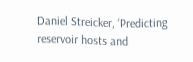Daniel Streicker, ‘Predicting reservoir hosts and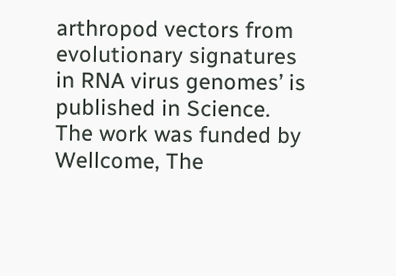arthropod vectors from evolutionary signatures in RNA virus genomes’ is published in Science. The work was funded by Wellcome, The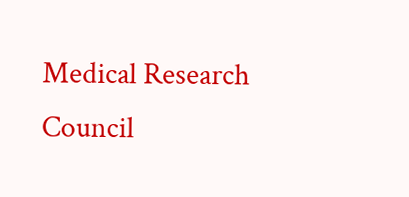Medical Research Council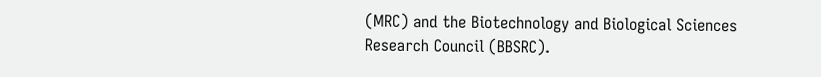(MRC) and the Biotechnology and Biological Sciences Research Council (BBSRC).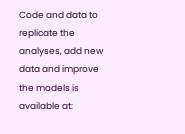Code and data to replicate the analyses, add new data and improve the models is available at: